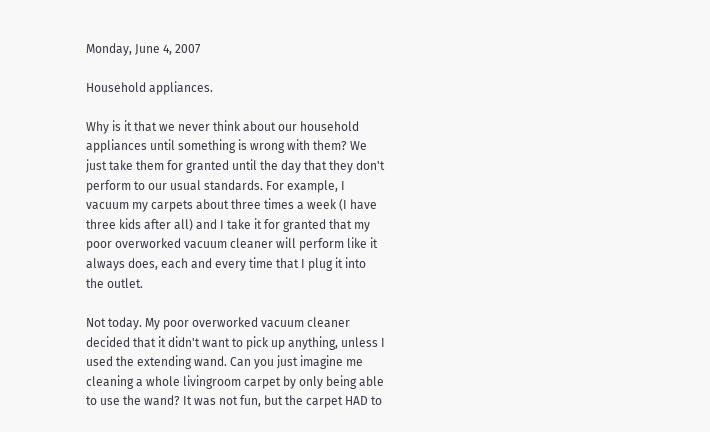Monday, June 4, 2007

Household appliances.

Why is it that we never think about our household appliances until something is wrong with them? We just take them for granted until the day that they don't perform to our usual standards. For example, I vacuum my carpets about three times a week (I have three kids after all) and I take it for granted that my poor overworked vacuum cleaner will perform like it always does, each and every time that I plug it into the outlet.

Not today. My poor overworked vacuum cleaner decided that it didn't want to pick up anything, unless I used the extending wand. Can you just imagine me cleaning a whole livingroom carpet by only being able to use the wand? It was not fun, but the carpet HAD to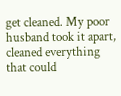get cleaned. My poor husband took it apart, cleaned everything that could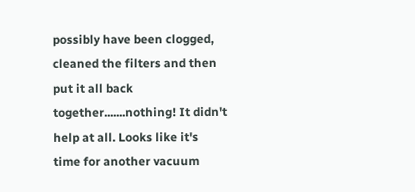possibly have been clogged, cleaned the filters and then put it all back together.......nothing! It didn't help at all. Looks like it's time for another vacuum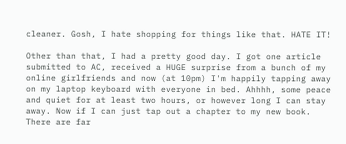cleaner. Gosh, I hate shopping for things like that. HATE IT!

Other than that, I had a pretty good day. I got one article submitted to AC, received a HUGE surprise from a bunch of my online girlfriends and now (at 10pm) I'm happily tapping away on my laptop keyboard with everyone in bed. Ahhhh, some peace and quiet for at least two hours, or however long I can stay away. Now if I can just tap out a chapter to my new book. There are far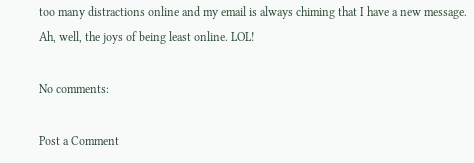too many distractions online and my email is always chiming that I have a new message. Ah, well, the joys of being least online. LOL!

No comments:

Post a Comment